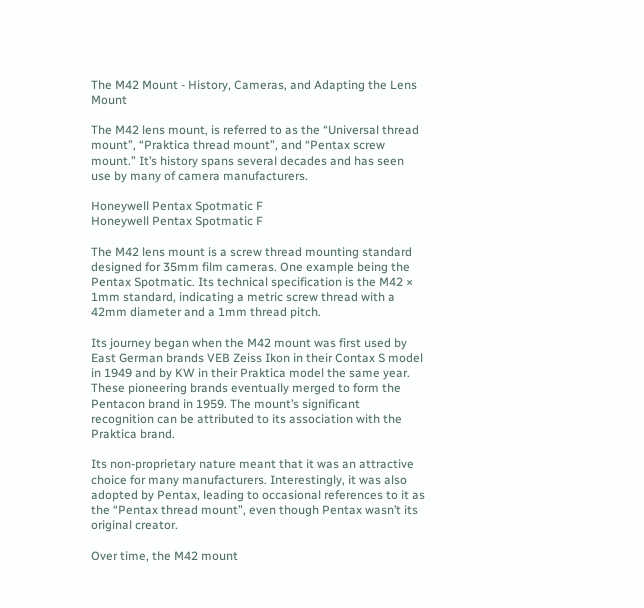The M42 Mount - History, Cameras, and Adapting the Lens Mount

The M42 lens mount, is referred to as the “Universal thread mount”, “Praktica thread mount”, and “Pentax screw mount.” It’s history spans several decades and has seen use by many of camera manufacturers.

Honeywell Pentax Spotmatic F
Honeywell Pentax Spotmatic F

The M42 lens mount is a screw thread mounting standard designed for 35mm film cameras. One example being the Pentax Spotmatic. Its technical specification is the M42 × 1mm standard, indicating a metric screw thread with a 42mm diameter and a 1mm thread pitch.

Its journey began when the M42 mount was first used by East German brands VEB Zeiss Ikon in their Contax S model in 1949 and by KW in their Praktica model the same year. These pioneering brands eventually merged to form the Pentacon brand in 1959. The mount’s significant recognition can be attributed to its association with the Praktica brand.

Its non-proprietary nature meant that it was an attractive choice for many manufacturers. Interestingly, it was also adopted by Pentax, leading to occasional references to it as the “Pentax thread mount”, even though Pentax wasn’t its original creator.

Over time, the M42 mount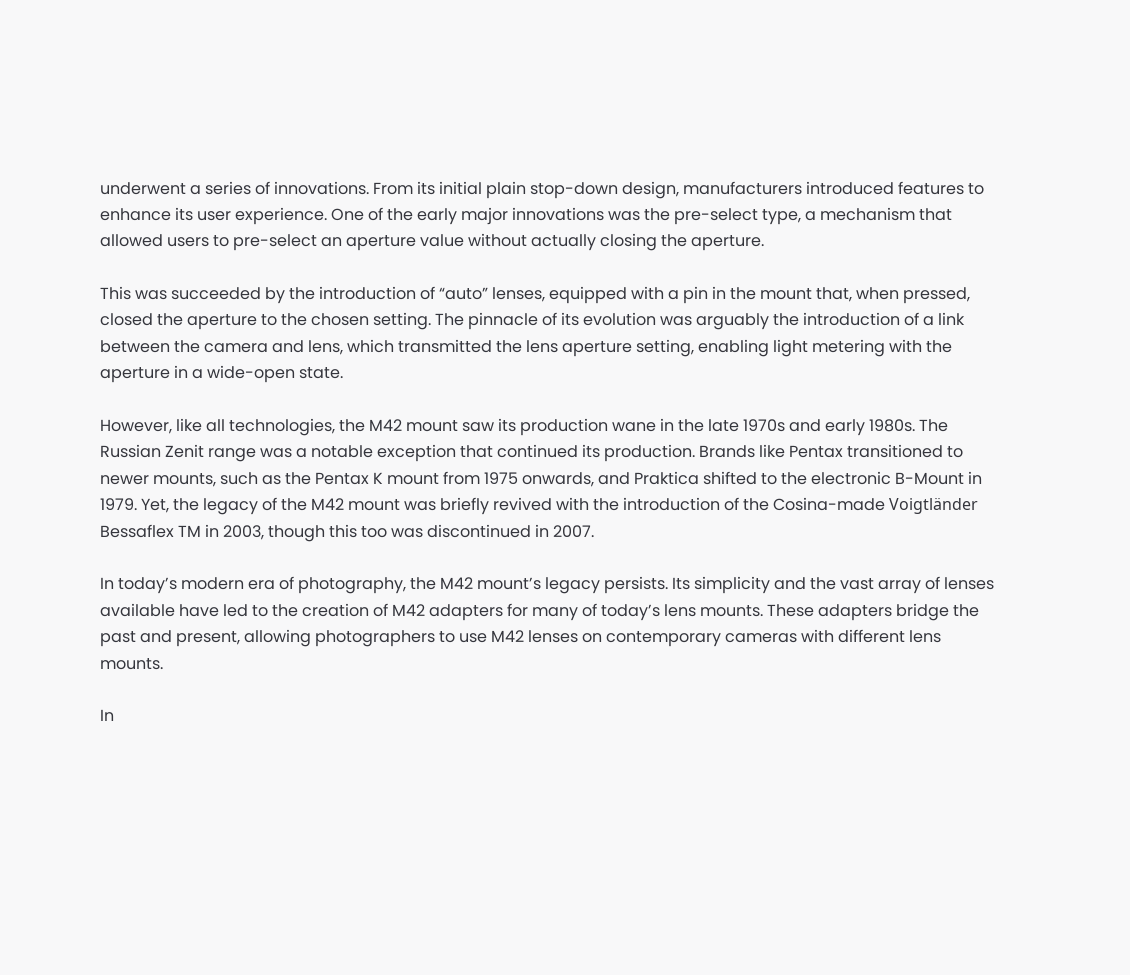underwent a series of innovations. From its initial plain stop-down design, manufacturers introduced features to enhance its user experience. One of the early major innovations was the pre-select type, a mechanism that allowed users to pre-select an aperture value without actually closing the aperture.

This was succeeded by the introduction of “auto” lenses, equipped with a pin in the mount that, when pressed, closed the aperture to the chosen setting. The pinnacle of its evolution was arguably the introduction of a link between the camera and lens, which transmitted the lens aperture setting, enabling light metering with the aperture in a wide-open state.

However, like all technologies, the M42 mount saw its production wane in the late 1970s and early 1980s. The Russian Zenit range was a notable exception that continued its production. Brands like Pentax transitioned to newer mounts, such as the Pentax K mount from 1975 onwards, and Praktica shifted to the electronic B-Mount in 1979. Yet, the legacy of the M42 mount was briefly revived with the introduction of the Cosina-made Voigtländer Bessaflex TM in 2003, though this too was discontinued in 2007.

In today’s modern era of photography, the M42 mount’s legacy persists. Its simplicity and the vast array of lenses available have led to the creation of M42 adapters for many of today’s lens mounts. These adapters bridge the past and present, allowing photographers to use M42 lenses on contemporary cameras with different lens mounts.

In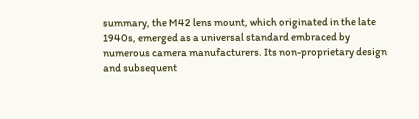summary, the M42 lens mount, which originated in the late 1940s, emerged as a universal standard embraced by numerous camera manufacturers. Its non-proprietary design and subsequent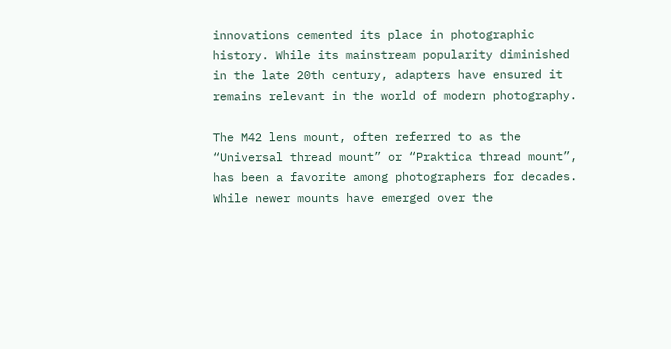innovations cemented its place in photographic history. While its mainstream popularity diminished in the late 20th century, adapters have ensured it remains relevant in the world of modern photography.

The M42 lens mount, often referred to as the “Universal thread mount” or “Praktica thread mount”, has been a favorite among photographers for decades. While newer mounts have emerged over the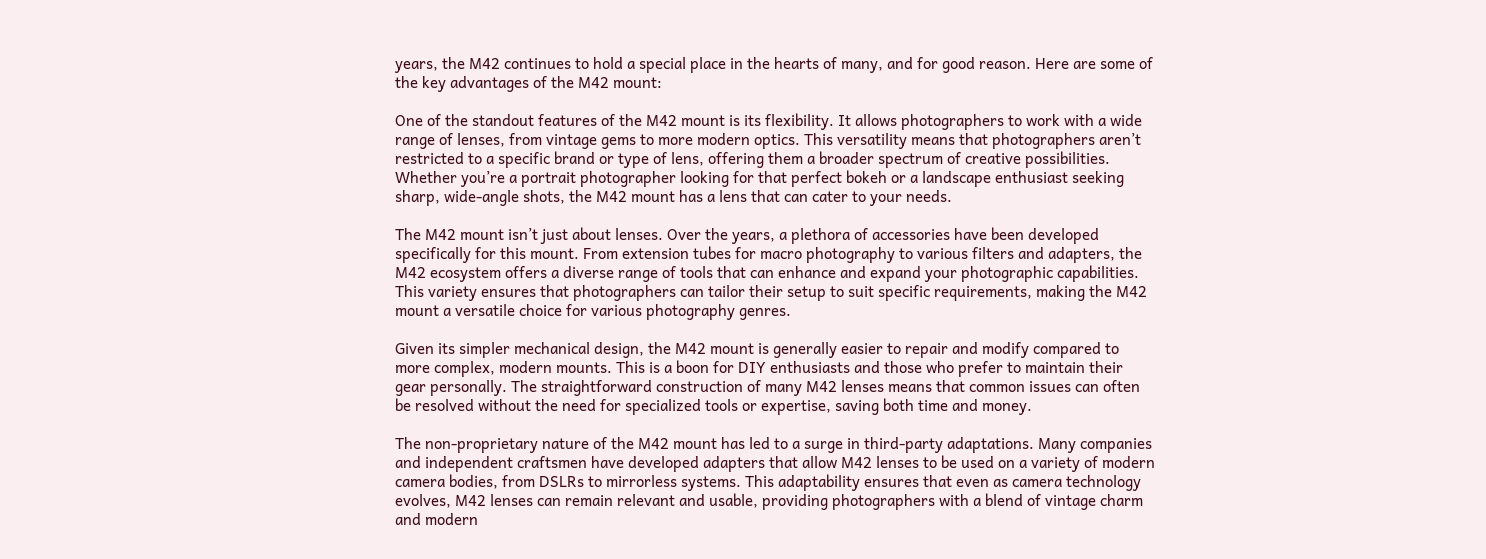years, the M42 continues to hold a special place in the hearts of many, and for good reason. Here are some of the key advantages of the M42 mount:

One of the standout features of the M42 mount is its flexibility. It allows photographers to work with a wide range of lenses, from vintage gems to more modern optics. This versatility means that photographers aren’t restricted to a specific brand or type of lens, offering them a broader spectrum of creative possibilities. Whether you’re a portrait photographer looking for that perfect bokeh or a landscape enthusiast seeking sharp, wide-angle shots, the M42 mount has a lens that can cater to your needs.

The M42 mount isn’t just about lenses. Over the years, a plethora of accessories have been developed specifically for this mount. From extension tubes for macro photography to various filters and adapters, the M42 ecosystem offers a diverse range of tools that can enhance and expand your photographic capabilities. This variety ensures that photographers can tailor their setup to suit specific requirements, making the M42 mount a versatile choice for various photography genres.

Given its simpler mechanical design, the M42 mount is generally easier to repair and modify compared to more complex, modern mounts. This is a boon for DIY enthusiasts and those who prefer to maintain their gear personally. The straightforward construction of many M42 lenses means that common issues can often be resolved without the need for specialized tools or expertise, saving both time and money.

The non-proprietary nature of the M42 mount has led to a surge in third-party adaptations. Many companies and independent craftsmen have developed adapters that allow M42 lenses to be used on a variety of modern camera bodies, from DSLRs to mirrorless systems. This adaptability ensures that even as camera technology evolves, M42 lenses can remain relevant and usable, providing photographers with a blend of vintage charm and modern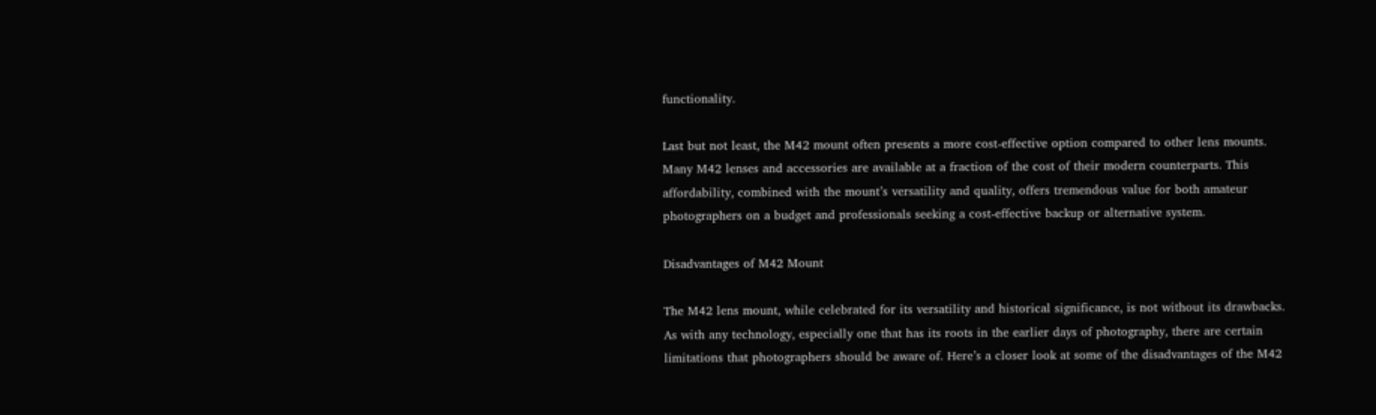functionality.

Last but not least, the M42 mount often presents a more cost-effective option compared to other lens mounts. Many M42 lenses and accessories are available at a fraction of the cost of their modern counterparts. This affordability, combined with the mount’s versatility and quality, offers tremendous value for both amateur photographers on a budget and professionals seeking a cost-effective backup or alternative system.

Disadvantages of M42 Mount

The M42 lens mount, while celebrated for its versatility and historical significance, is not without its drawbacks. As with any technology, especially one that has its roots in the earlier days of photography, there are certain limitations that photographers should be aware of. Here’s a closer look at some of the disadvantages of the M42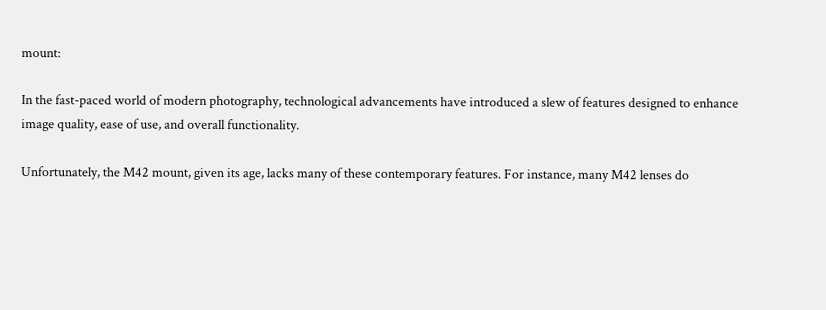mount:

In the fast-paced world of modern photography, technological advancements have introduced a slew of features designed to enhance image quality, ease of use, and overall functionality.

Unfortunately, the M42 mount, given its age, lacks many of these contemporary features. For instance, many M42 lenses do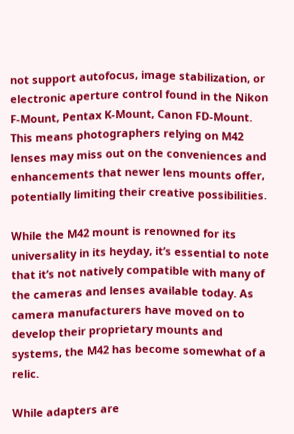not support autofocus, image stabilization, or electronic aperture control found in the Nikon F-Mount, Pentax K-Mount, Canon FD-Mount. This means photographers relying on M42 lenses may miss out on the conveniences and enhancements that newer lens mounts offer, potentially limiting their creative possibilities.

While the M42 mount is renowned for its universality in its heyday, it’s essential to note that it’s not natively compatible with many of the cameras and lenses available today. As camera manufacturers have moved on to develop their proprietary mounts and systems, the M42 has become somewhat of a relic.

While adapters are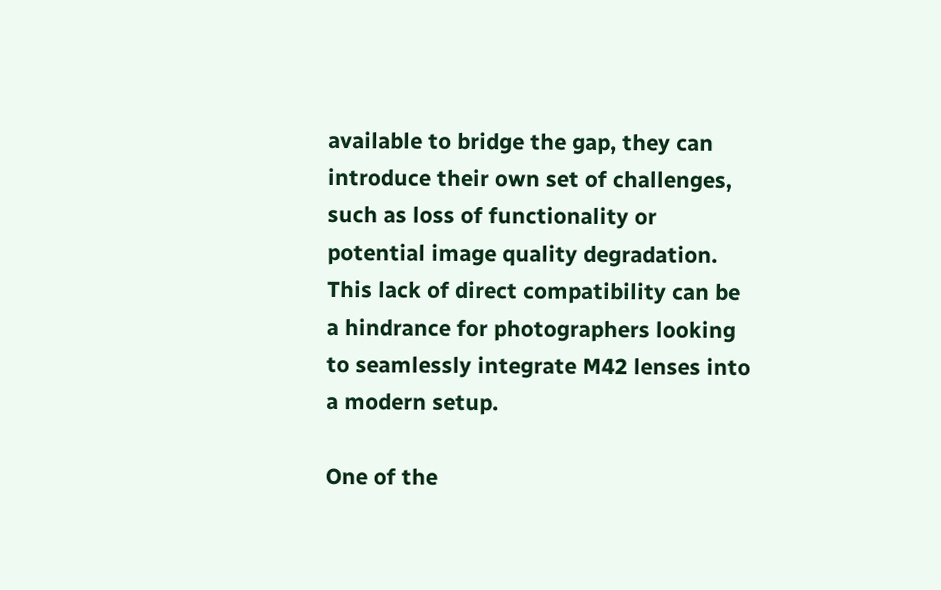available to bridge the gap, they can introduce their own set of challenges, such as loss of functionality or potential image quality degradation. This lack of direct compatibility can be a hindrance for photographers looking to seamlessly integrate M42 lenses into a modern setup.

One of the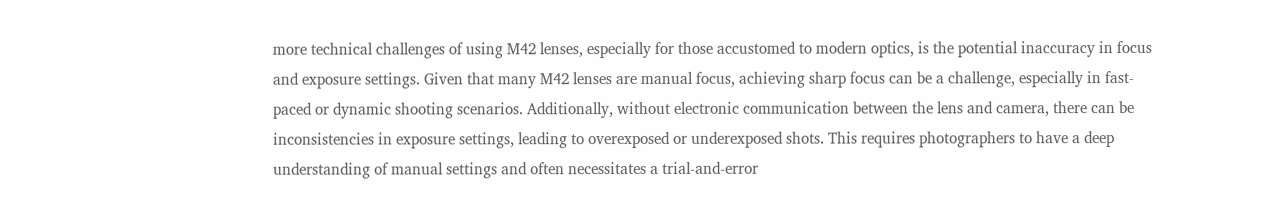more technical challenges of using M42 lenses, especially for those accustomed to modern optics, is the potential inaccuracy in focus and exposure settings. Given that many M42 lenses are manual focus, achieving sharp focus can be a challenge, especially in fast-paced or dynamic shooting scenarios. Additionally, without electronic communication between the lens and camera, there can be inconsistencies in exposure settings, leading to overexposed or underexposed shots. This requires photographers to have a deep understanding of manual settings and often necessitates a trial-and-error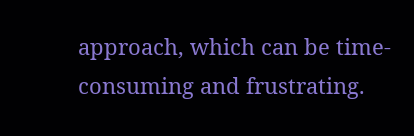approach, which can be time-consuming and frustrating.